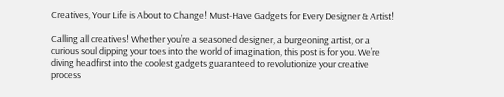Creatives, Your Life is About to Change! Must-Have Gadgets for Every Designer & Artist!

Calling all creatives! Whether you’re a seasoned designer, a burgeoning artist, or a curious soul dipping your toes into the world of imagination, this post is for you. We’re diving headfirst into the coolest gadgets guaranteed to revolutionize your creative process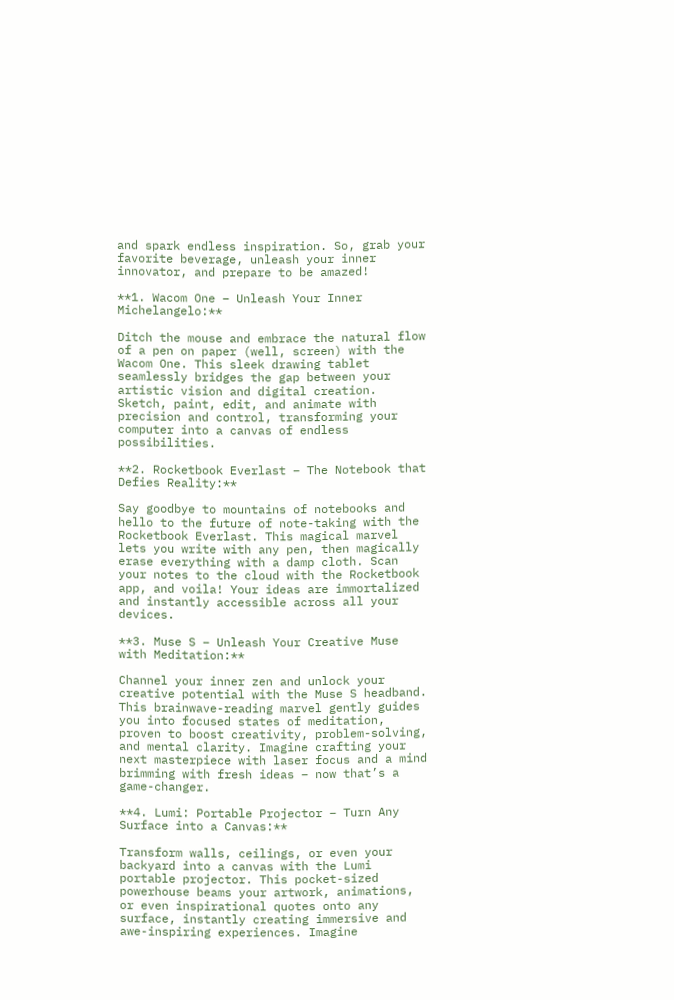and spark endless inspiration. So, grab your favorite beverage, unleash your inner innovator, and prepare to be amazed!

**1. Wacom One – Unleash Your Inner Michelangelo:**

Ditch the mouse and embrace the natural flow of a pen on paper (well, screen) with the Wacom One. This sleek drawing tablet seamlessly bridges the gap between your artistic vision and digital creation. Sketch, paint, edit, and animate with precision and control, transforming your computer into a canvas of endless possibilities.

**2. Rocketbook Everlast – The Notebook that Defies Reality:**

Say goodbye to mountains of notebooks and hello to the future of note-taking with the Rocketbook Everlast. This magical marvel lets you write with any pen, then magically erase everything with a damp cloth. Scan your notes to the cloud with the Rocketbook app, and voila! Your ideas are immortalized and instantly accessible across all your devices.

**3. Muse S – Unleash Your Creative Muse with Meditation:**

Channel your inner zen and unlock your creative potential with the Muse S headband. This brainwave-reading marvel gently guides you into focused states of meditation, proven to boost creativity, problem-solving, and mental clarity. Imagine crafting your next masterpiece with laser focus and a mind brimming with fresh ideas – now that’s a game-changer.

**4. Lumi: Portable Projector – Turn Any Surface into a Canvas:**

Transform walls, ceilings, or even your backyard into a canvas with the Lumi portable projector. This pocket-sized powerhouse beams your artwork, animations, or even inspirational quotes onto any surface, instantly creating immersive and awe-inspiring experiences. Imagine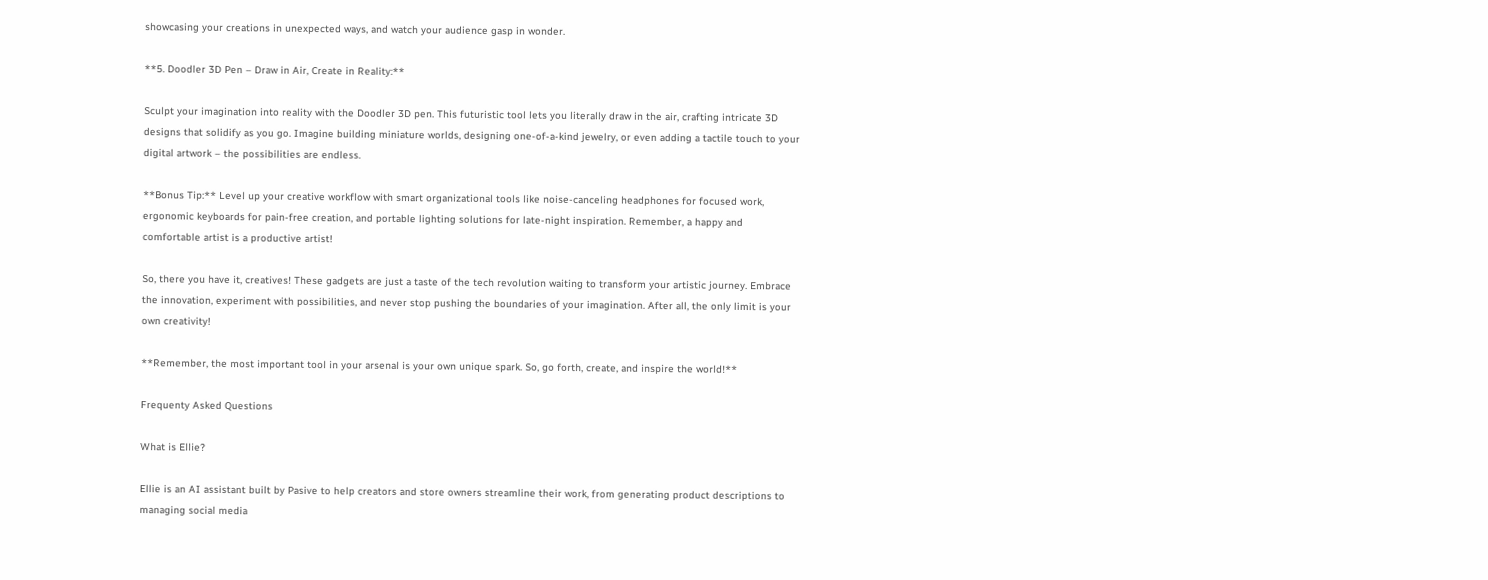showcasing your creations in unexpected ways, and watch your audience gasp in wonder.

**5. Doodler 3D Pen – Draw in Air, Create in Reality:**

Sculpt your imagination into reality with the Doodler 3D pen. This futuristic tool lets you literally draw in the air, crafting intricate 3D designs that solidify as you go. Imagine building miniature worlds, designing one-of-a-kind jewelry, or even adding a tactile touch to your digital artwork – the possibilities are endless.

**Bonus Tip:** Level up your creative workflow with smart organizational tools like noise-canceling headphones for focused work, ergonomic keyboards for pain-free creation, and portable lighting solutions for late-night inspiration. Remember, a happy and comfortable artist is a productive artist!

So, there you have it, creatives! These gadgets are just a taste of the tech revolution waiting to transform your artistic journey. Embrace the innovation, experiment with possibilities, and never stop pushing the boundaries of your imagination. After all, the only limit is your own creativity!

**Remember, the most important tool in your arsenal is your own unique spark. So, go forth, create, and inspire the world!**

Frequenty Asked Questions

What is Ellie?

Ellie is an AI assistant built by Pasive to help creators and store owners streamline their work, from generating product descriptions to managing social media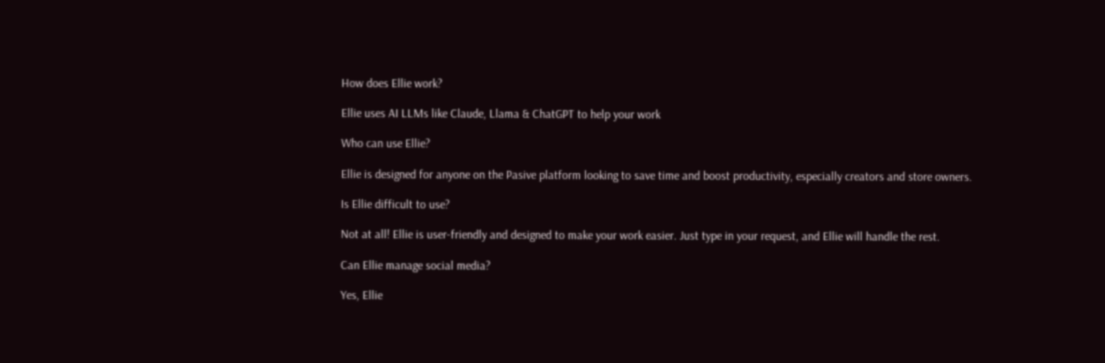How does Ellie work?

Ellie uses AI LLMs like Claude, Llama & ChatGPT to help your work

Who can use Ellie?

Ellie is designed for anyone on the Pasive platform looking to save time and boost productivity, especially creators and store owners.

Is Ellie difficult to use?

Not at all! Ellie is user-friendly and designed to make your work easier. Just type in your request, and Ellie will handle the rest.

Can Ellie manage social media?

Yes, Ellie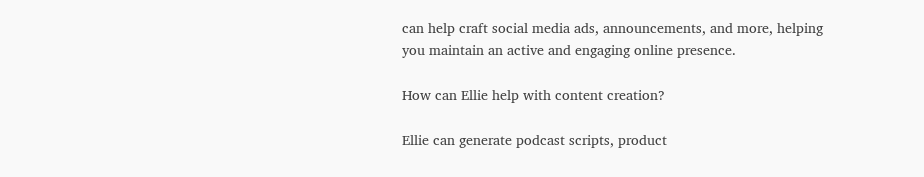can help craft social media ads, announcements, and more, helping you maintain an active and engaging online presence.

How can Ellie help with content creation?

Ellie can generate podcast scripts, product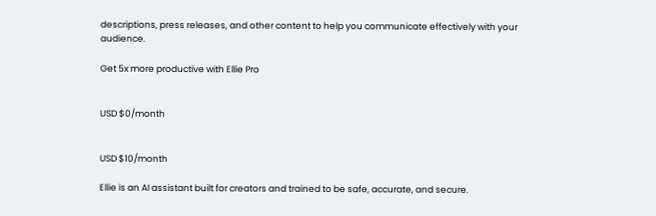descriptions, press releases, and other content to help you communicate effectively with your audience.

Get 5x more productive with Ellie Pro


USD $0/month


USD $10/month

Ellie is an AI assistant built for creators and trained to be safe, accurate, and secure.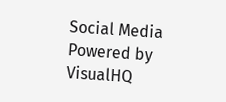Social Media
Powered by VisualHQ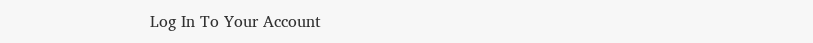Log In To Your Account